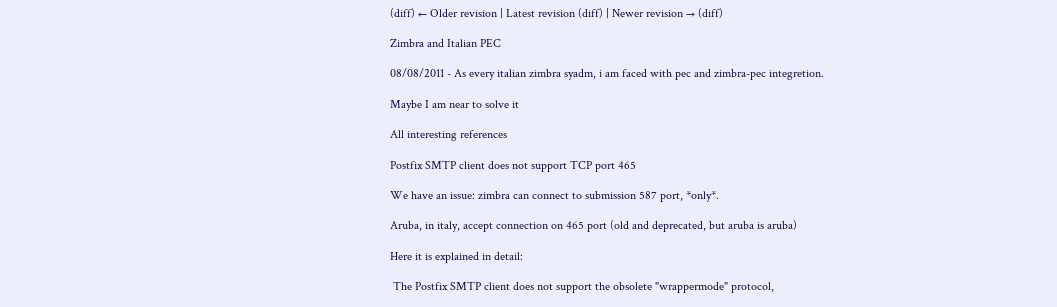(diff) ← Older revision | Latest revision (diff) | Newer revision → (diff)

Zimbra and Italian PEC

08/08/2011 - As every italian zimbra syadm, i am faced with pec and zimbra-pec integretion.

Maybe I am near to solve it

All interesting references

Postfix SMTP client does not support TCP port 465

We have an issue: zimbra can connect to submission 587 port, *only*.

Aruba, in italy, accept connection on 465 port (old and deprecated, but aruba is aruba)

Here it is explained in detail:

 The Postfix SMTP client does not support the obsolete "wrappermode" protocol,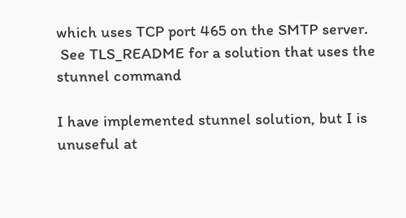which uses TCP port 465 on the SMTP server.
 See TLS_README for a solution that uses the stunnel command

I have implemented stunnel solution, but I is unuseful at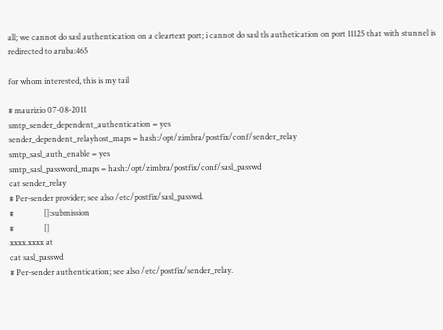all; we cannot do sasl authentication on a cleartext port; i cannot do sasl tls authetication on port 11125 that with stunnel is redirected to aruba:465

for whom interested, this is my tail

# maurizio 07-08-2011
smtp_sender_dependent_authentication = yes
sender_dependent_relayhost_maps = hash:/opt/zimbra/postfix/conf/sender_relay
smtp_sasl_auth_enable = yes
smtp_sasl_password_maps = hash:/opt/zimbra/postfix/conf/sasl_passwd
cat sender_relay
# Per-sender provider; see also /etc/postfix/sasl_passwd.
#               []:submission
#               []
xxxx.xxxx at
cat sasl_passwd
# Per-sender authentication; see also /etc/postfix/sender_relay.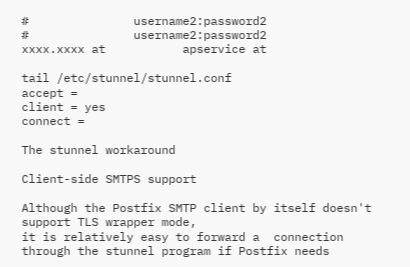#               username2:password2
#               username2:password2
xxxx.xxxx at           apservice at

tail /etc/stunnel/stunnel.conf
accept =
client = yes
connect =

The stunnel workaround

Client-side SMTPS support

Although the Postfix SMTP client by itself doesn't support TLS wrapper mode,
it is relatively easy to forward a  connection through the stunnel program if Postfix needs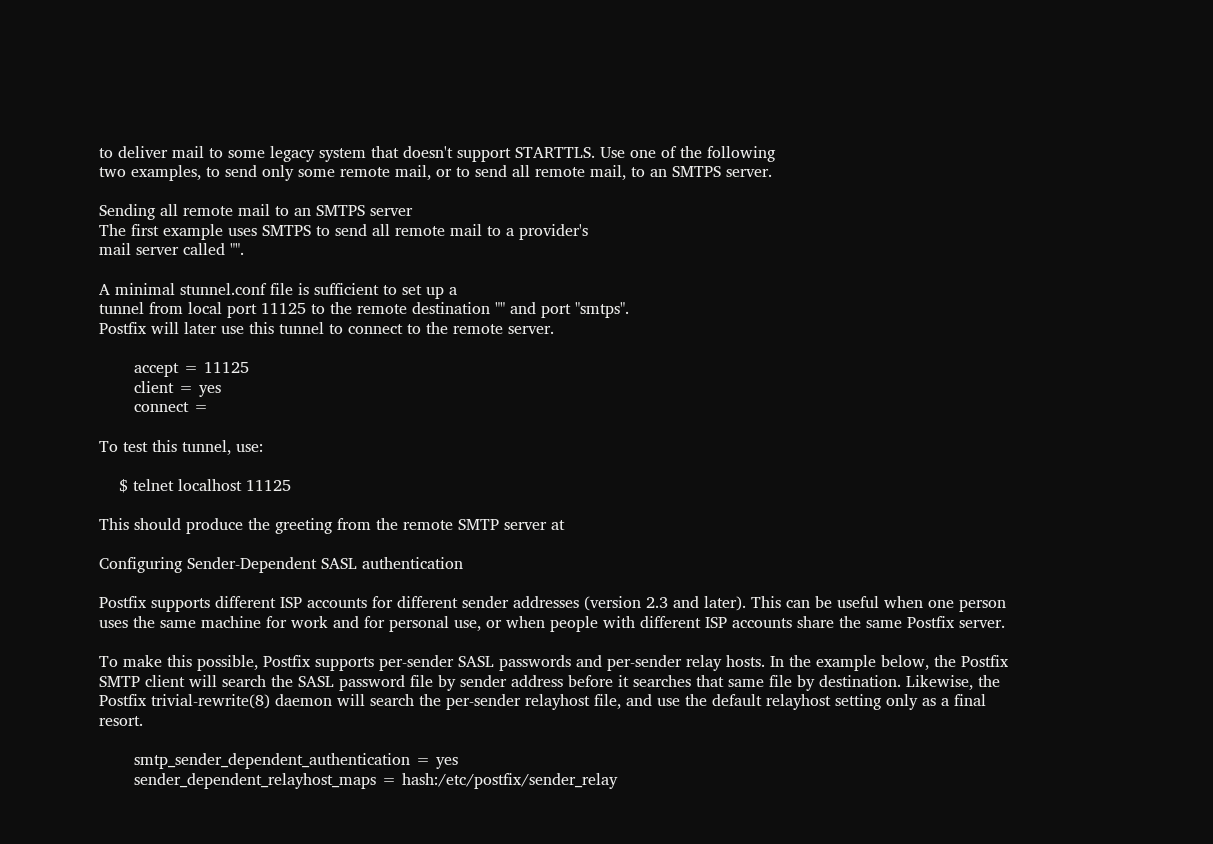to deliver mail to some legacy system that doesn't support STARTTLS. Use one of the following
two examples, to send only some remote mail, or to send all remote mail, to an SMTPS server.

Sending all remote mail to an SMTPS server
The first example uses SMTPS to send all remote mail to a provider's
mail server called "".

A minimal stunnel.conf file is sufficient to set up a
tunnel from local port 11125 to the remote destination "" and port "smtps".
Postfix will later use this tunnel to connect to the remote server.

       accept = 11125
       client = yes
       connect =

To test this tunnel, use:

    $ telnet localhost 11125

This should produce the greeting from the remote SMTP server at

Configuring Sender-Dependent SASL authentication

Postfix supports different ISP accounts for different sender addresses (version 2.3 and later). This can be useful when one person uses the same machine for work and for personal use, or when people with different ISP accounts share the same Postfix server.

To make this possible, Postfix supports per-sender SASL passwords and per-sender relay hosts. In the example below, the Postfix SMTP client will search the SASL password file by sender address before it searches that same file by destination. Likewise, the Postfix trivial-rewrite(8) daemon will search the per-sender relayhost file, and use the default relayhost setting only as a final resort.

       smtp_sender_dependent_authentication = yes
       sender_dependent_relayhost_maps = hash:/etc/postfix/sender_relay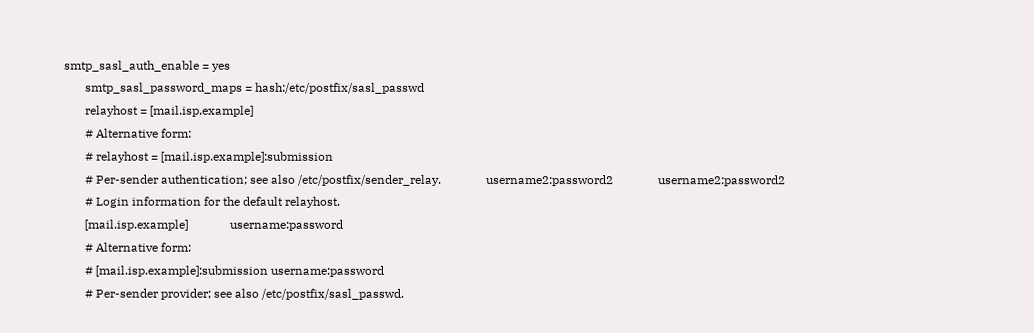smtp_sasl_auth_enable = yes
       smtp_sasl_password_maps = hash:/etc/postfix/sasl_passwd
       relayhost = [mail.isp.example]
       # Alternative form:
       # relayhost = [mail.isp.example]:submission
       # Per-sender authentication; see also /etc/postfix/sender_relay.               username2:password2               username2:password2
       # Login information for the default relayhost.
       [mail.isp.example]              username:password
       # Alternative form:
       # [mail.isp.example]:submission username:password
       # Per-sender provider; see also /etc/postfix/sasl_passwd.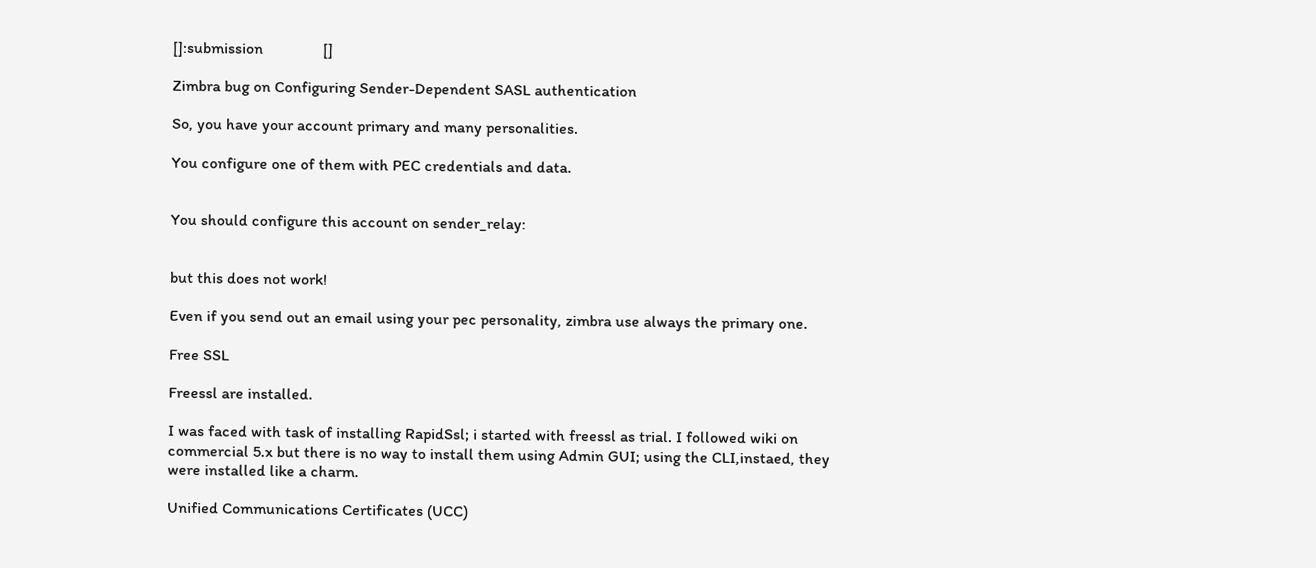[]:submission               []

Zimbra bug on Configuring Sender-Dependent SASL authentication

So, you have your account primary and many personalities.

You configure one of them with PEC credentials and data.


You should configure this account on sender_relay:


but this does not work!

Even if you send out an email using your pec personality, zimbra use always the primary one.

Free SSL

Freessl are installed.

I was faced with task of installing RapidSsl; i started with freessl as trial. I followed wiki on commercial 5.x but there is no way to install them using Admin GUI; using the CLI,instaed, they were installed like a charm.

Unified Communications Certificates (UCC)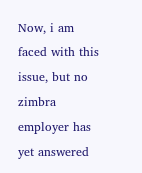Now, i am faced with this issue, but no zimbra employer has yet answered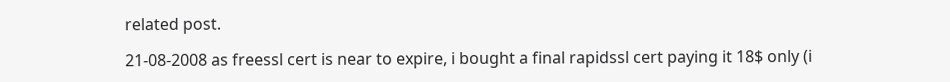related post.

21-08-2008 as freessl cert is near to expire, i bought a final rapidssl cert paying it 18$ only (i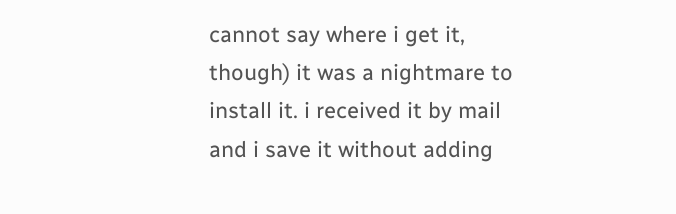cannot say where i get it, though) it was a nightmare to install it. i received it by mail and i save it without adding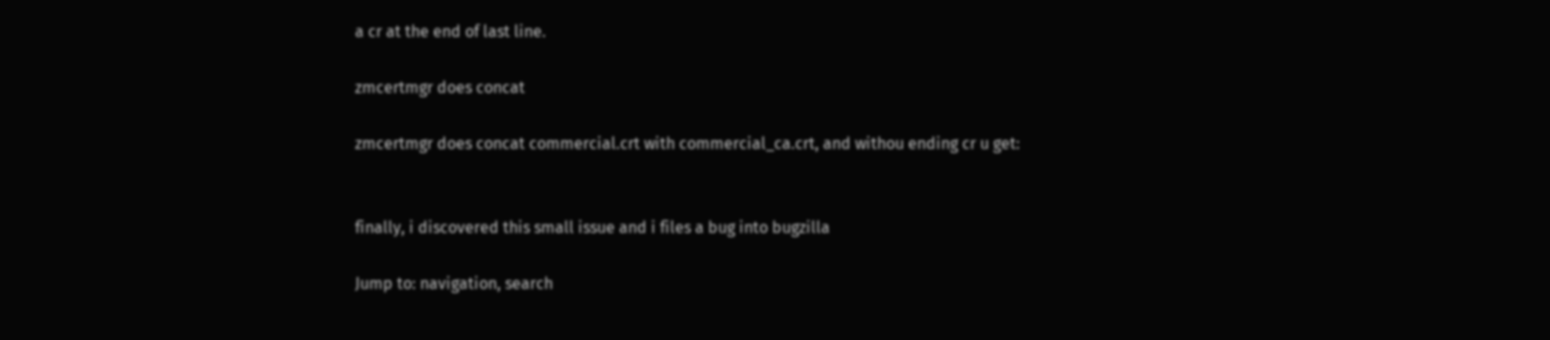a cr at the end of last line.

zmcertmgr does concat

zmcertmgr does concat commercial.crt with commercial_ca.crt, and withou ending cr u get:


finally, i discovered this small issue and i files a bug into bugzilla

Jump to: navigation, search